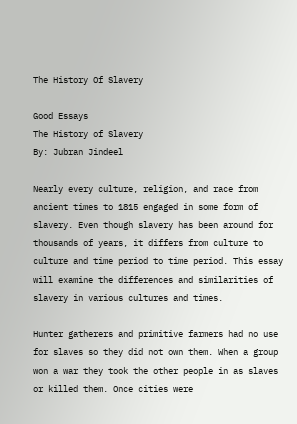The History Of Slavery

Good Essays
The History of Slavery
By: Jubran Jindeel

Nearly every culture, religion, and race from ancient times to 1815 engaged in some form of slavery. Even though slavery has been around for thousands of years, it differs from culture to culture and time period to time period. This essay will examine the differences and similarities of slavery in various cultures and times.

Hunter gatherers and primitive farmers had no use for slaves so they did not own them. When a group won a war they took the other people in as slaves or killed them. Once cities were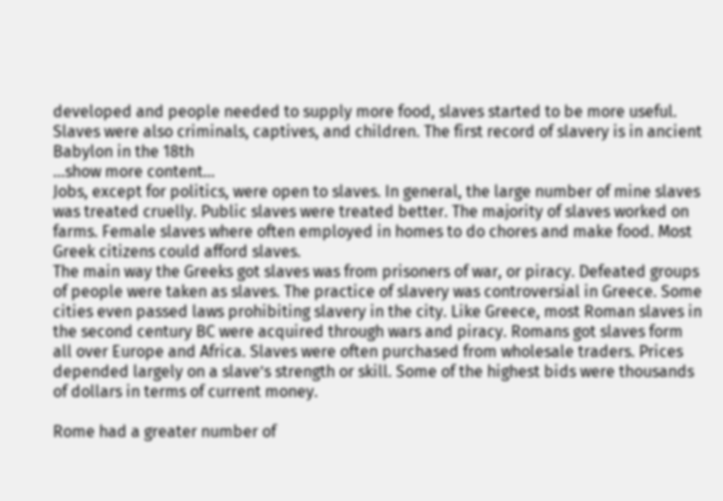developed and people needed to supply more food, slaves started to be more useful. Slaves were also criminals, captives, and children. The first record of slavery is in ancient Babylon in the 18th
…show more content…
Jobs, except for politics, were open to slaves. In general, the large number of mine slaves was treated cruelly. Public slaves were treated better. The majority of slaves worked on farms. Female slaves where often employed in homes to do chores and make food. Most Greek citizens could afford slaves.
The main way the Greeks got slaves was from prisoners of war, or piracy. Defeated groups of people were taken as slaves. The practice of slavery was controversial in Greece. Some cities even passed laws prohibiting slavery in the city. Like Greece, most Roman slaves in the second century BC were acquired through wars and piracy. Romans got slaves form all over Europe and Africa. Slaves were often purchased from wholesale traders. Prices depended largely on a slave’s strength or skill. Some of the highest bids were thousands of dollars in terms of current money.

Rome had a greater number of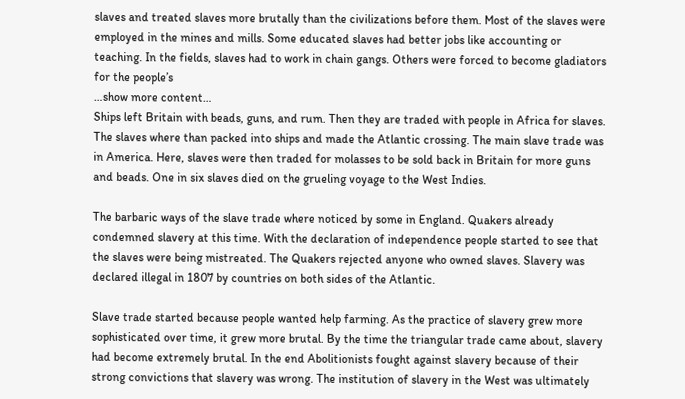slaves and treated slaves more brutally than the civilizations before them. Most of the slaves were employed in the mines and mills. Some educated slaves had better jobs like accounting or teaching. In the fields, slaves had to work in chain gangs. Others were forced to become gladiators for the people’s
…show more content…
Ships left Britain with beads, guns, and rum. Then they are traded with people in Africa for slaves. The slaves where than packed into ships and made the Atlantic crossing. The main slave trade was in America. Here, slaves were then traded for molasses to be sold back in Britain for more guns and beads. One in six slaves died on the grueling voyage to the West Indies.

The barbaric ways of the slave trade where noticed by some in England. Quakers already condemned slavery at this time. With the declaration of independence people started to see that the slaves were being mistreated. The Quakers rejected anyone who owned slaves. Slavery was declared illegal in 1807 by countries on both sides of the Atlantic.

Slave trade started because people wanted help farming. As the practice of slavery grew more sophisticated over time, it grew more brutal. By the time the triangular trade came about, slavery had become extremely brutal. In the end Abolitionists fought against slavery because of their strong convictions that slavery was wrong. The institution of slavery in the West was ultimately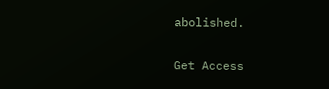abolished.

Get Access